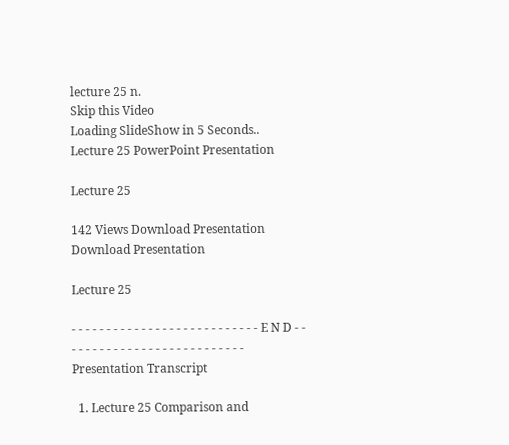lecture 25 n.
Skip this Video
Loading SlideShow in 5 Seconds..
Lecture 25 PowerPoint Presentation

Lecture 25

142 Views Download Presentation
Download Presentation

Lecture 25

- - - - - - - - - - - - - - - - - - - - - - - - - - - E N D - - - - - - - - - - - - - - - - - - - - - - - - - - -
Presentation Transcript

  1. Lecture 25 Comparison and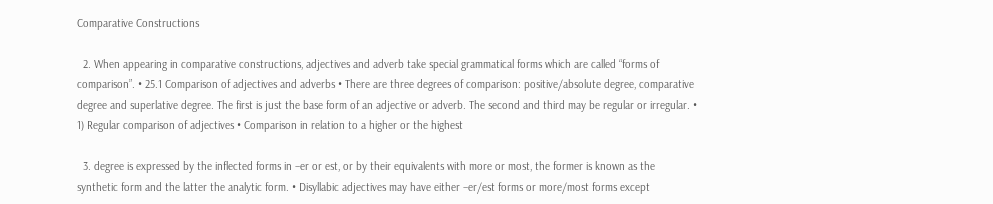Comparative Constructions

  2. When appearing in comparative constructions, adjectives and adverb take special grammatical forms which are called “forms of comparison”. • 25.1 Comparison of adjectives and adverbs • There are three degrees of comparison: positive/absolute degree, comparative degree and superlative degree. The first is just the base form of an adjective or adverb. The second and third may be regular or irregular. • 1) Regular comparison of adjectives • Comparison in relation to a higher or the highest

  3. degree is expressed by the inflected forms in –er or est, or by their equivalents with more or most, the former is known as the synthetic form and the latter the analytic form. • Disyllabic adjectives may have either –er/est forms or more/most forms except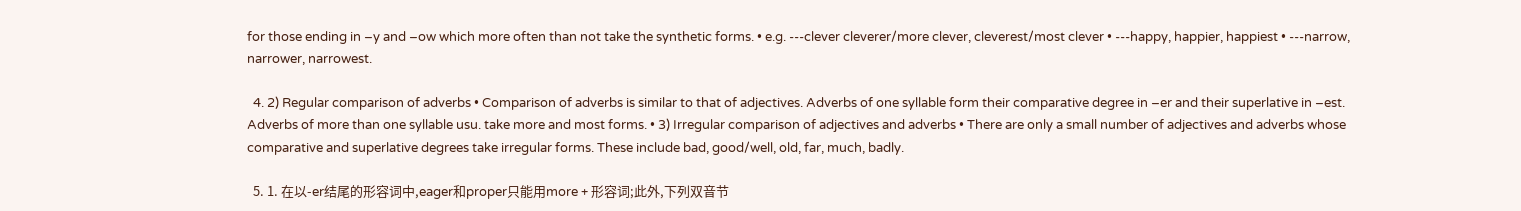for those ending in –y and –ow which more often than not take the synthetic forms. • e.g. ---clever cleverer/more clever, cleverest/most clever • ---happy, happier, happiest • ---narrow, narrower, narrowest.

  4. 2) Regular comparison of adverbs • Comparison of adverbs is similar to that of adjectives. Adverbs of one syllable form their comparative degree in –er and their superlative in –est. Adverbs of more than one syllable usu. take more and most forms. • 3) Irregular comparison of adjectives and adverbs • There are only a small number of adjectives and adverbs whose comparative and superlative degrees take irregular forms. These include bad, good/well, old, far, much, badly.

  5. 1. 在以-er结尾的形容词中,eager和proper只能用more + 形容词;此外,下列双音节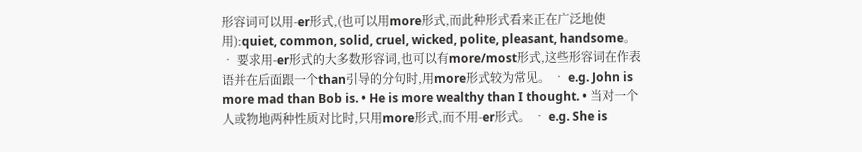形容词可以用-er形式,(也可以用more形式,而此种形式看来正在广泛地使用):quiet, common, solid, cruel, wicked, polite, pleasant, handsome。 • 要求用-er形式的大多数形容词,也可以有more/most形式,这些形容词在作表语并在后面跟一个than引导的分句时,用more形式较为常见。 • e.g. John is more mad than Bob is. • He is more wealthy than I thought. • 当对一个人或物地两种性质对比时,只用more形式,而不用-er形式。 • e.g. She is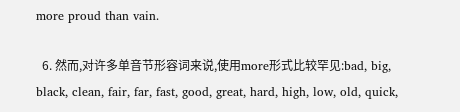more proud than vain.

  6. 然而,对许多单音节形容词来说,使用more形式比较罕见:bad, big, black, clean, fair, far, fast, good, great, hard, high, low, old, quick,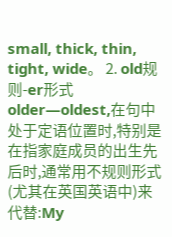small, thick, thin, tight, wide。 2. old规则-er形式older—oldest,在句中处于定语位置时,特别是在指家庭成员的出生先后时,通常用不规则形式(尤其在英国英语中)来代替:My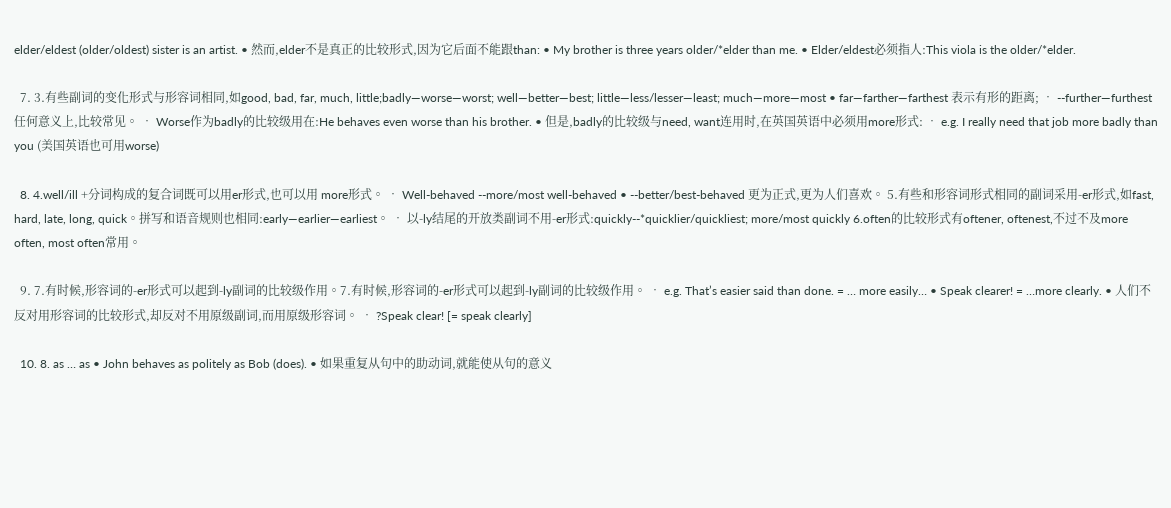elder/eldest (older/oldest) sister is an artist. • 然而,elder不是真正的比较形式,因为它后面不能跟than: • My brother is three years older/*elder than me. • Elder/eldest必须指人:This viola is the older/*elder.

  7. 3.有些副词的变化形式与形容词相同,如good, bad, far, much, little;badly—worse—worst; well—better—best; little—less/lesser—least; much—more—most • far—farther—farthest 表示有形的距离; • --further—furthest 任何意义上,比较常见。 • Worse作为badly的比较级用在:He behaves even worse than his brother. • 但是,badly的比较级与need, want连用时,在英国英语中必须用more形式: • e.g. I really need that job more badly than you (美国英语也可用worse)

  8. 4.well/ill +分词构成的复合词既可以用er形式,也可以用 more形式。 • Well-behaved --more/most well-behaved • --better/best-behaved 更为正式,更为人们喜欢。 5.有些和形容词形式相同的副词采用-er形式,如fast, hard, late, long, quick。拼写和语音规则也相同:early—earlier—earliest。 • 以-ly结尾的开放类副词不用-er形式:quickly--*quicklier/quickliest; more/most quickly 6.often的比较形式有oftener, oftenest,不过不及more often, most often常用。

  9. 7.有时候,形容词的-er形式可以起到-ly副词的比较级作用。7.有时候,形容词的-er形式可以起到-ly副词的比较级作用。 • e.g. That’s easier said than done. = … more easily… • Speak clearer! = …more clearly. • 人们不反对用形容词的比较形式,却反对不用原级副词,而用原级形容词。 • ?Speak clear! [= speak clearly]

  10. 8. as … as • John behaves as politely as Bob (does). • 如果重复从句中的助动词,就能使从句的意义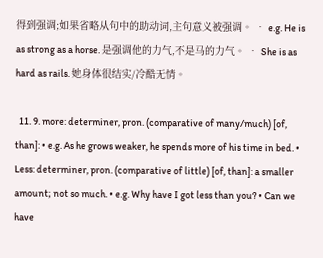得到强调;如果省略从句中的助动词,主句意义被强调。 • e.g. He is as strong as a horse. 是强调他的力气,不是马的力气。 • She is as hard as rails. 她身体很结实/冷酷无情。

  11. 9. more: determiner, pron. (comparative of many/much) [of, than]: • e.g. As he grows weaker, he spends more of his time in bed. • Less: determiner, pron. (comparative of little) [of, than]: a smaller amount; not so much. • e.g. Why have I got less than you? • Can we have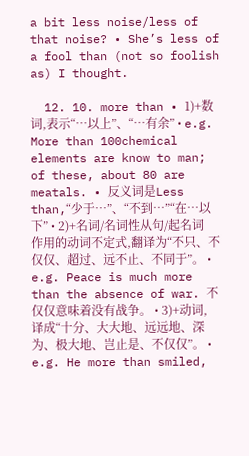a bit less noise/less of that noise? • She’s less of a fool than (not so foolish as) I thought.

  12. 10. more than • 1)+数词,表示“…以上”、“…有余” • e.g. More than 100chemical elements are know to man; of these, about 80 are meatals. • 反义词是Less than,“少于…”、“不到…”“在…以下” • 2)+名词/名词性从句/起名词作用的动词不定式,翻译为“不只、不仅仅、超过、远不止、不同于”。 • e.g. Peace is much more than the absence of war. 不仅仅意味着没有战争。 • 3)+动词,译成“十分、大大地、远远地、深为、极大地、岂止是、不仅仅”。 • e.g. He more than smiled,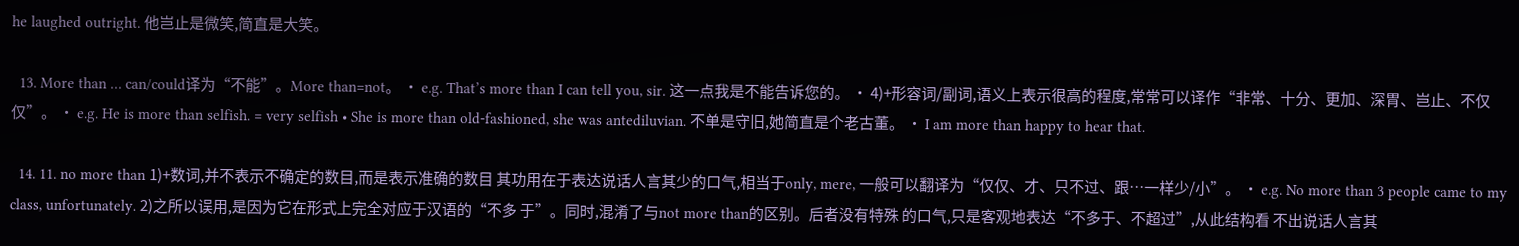he laughed outright. 他岂止是微笑,简直是大笑。

  13. More than … can/could译为“不能”。More than=not。 • e.g. That’s more than I can tell you, sir. 这一点我是不能告诉您的。 • 4)+形容词/副词,语义上表示很高的程度,常常可以译作“非常、十分、更加、深胃、岂止、不仅仅”。 • e.g. He is more than selfish. = very selfish • She is more than old-fashioned, she was antediluvian. 不单是守旧,她简直是个老古董。 • I am more than happy to hear that.

  14. 11. no more than 1)+数词,并不表示不确定的数目,而是表示准确的数目 其功用在于表达说话人言其少的口气,相当于only, mere, 一般可以翻译为“仅仅、才、只不过、跟…一样少/小”。 • e.g. No more than 3 people came to my class, unfortunately. 2)之所以误用,是因为它在形式上完全对应于汉语的“不多 于”。同时,混淆了与not more than的区别。后者没有特殊 的口气,只是客观地表达“不多于、不超过”,从此结构看 不出说话人言其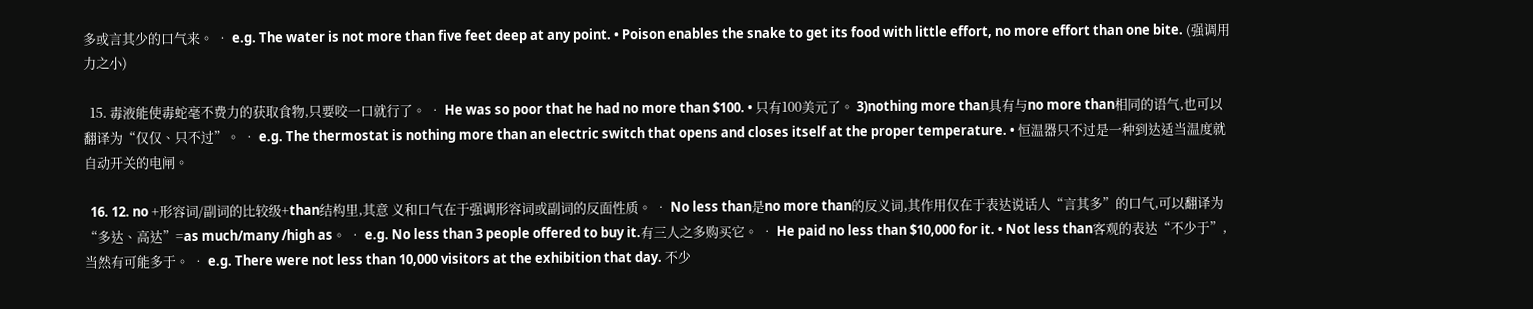多或言其少的口气来。 • e.g. The water is not more than five feet deep at any point. • Poison enables the snake to get its food with little effort, no more effort than one bite. (强调用力之小)

  15. 毒液能使毒蛇毫不费力的获取食物,只要咬一口就行了。 • He was so poor that he had no more than $100. • 只有100美元了。 3)nothing more than具有与no more than相同的语气,也可以翻译为“仅仅、只不过”。 • e.g. The thermostat is nothing more than an electric switch that opens and closes itself at the proper temperature. • 恒温器只不过是一种到达适当温度就自动开关的电闸。

  16. 12. no +形容词/副词的比较级+than结构里,其意 义和口气在于强调形容词或副词的反面性质。 • No less than是no more than的反义词,其作用仅在于表达说话人“言其多”的口气,可以翻译为“多达、高达”=as much/many /high as。 • e.g. No less than 3 people offered to buy it.有三人之多购买它。 • He paid no less than $10,000 for it. • Not less than客观的表达“不少于”,当然有可能多于。 • e.g. There were not less than 10,000 visitors at the exhibition that day. 不少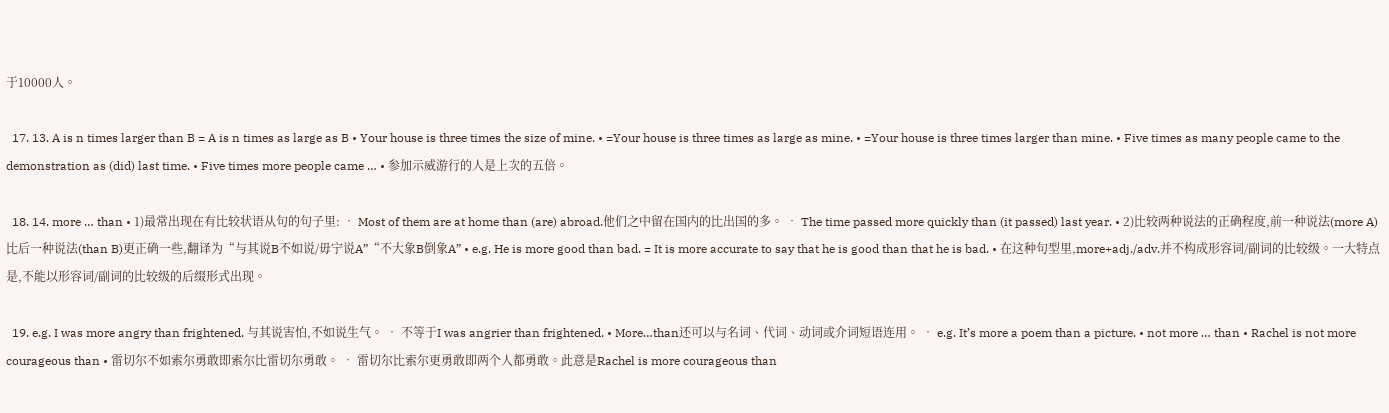于10000人。

  17. 13. A is n times larger than B = A is n times as large as B • Your house is three times the size of mine. • =Your house is three times as large as mine. • =Your house is three times larger than mine. • Five times as many people came to the demonstration as (did) last time. • Five times more people came … • 参加示威游行的人是上次的五倍。

  18. 14. more … than • 1)最常出现在有比较状语从句的句子里: • Most of them are at home than (are) abroad.他们之中留在国内的比出国的多。 • The time passed more quickly than (it passed) last year. • 2)比较两种说法的正确程度,前一种说法(more A)比后一种说法(than B)更正确一些,翻译为“与其说B不如说/毋宁说A”“不大象B倒象A” • e.g. He is more good than bad. = It is more accurate to say that he is good than that he is bad. • 在这种句型里,more+adj./adv.并不构成形容词/副词的比较级。一大特点是,不能以形容词/副词的比较级的后缀形式出现。

  19. e.g. I was more angry than frightened. 与其说害怕,不如说生气。 • 不等于I was angrier than frightened. • More…than还可以与名词、代词、动词或介词短语连用。 • e.g. It’s more a poem than a picture. • not more … than • Rachel is not more courageous than • 雷切尔不如索尔勇敢即索尔比雷切尔勇敢。 • 雷切尔比索尔更勇敢即两个人都勇敢。此意是Rachel is more courageous than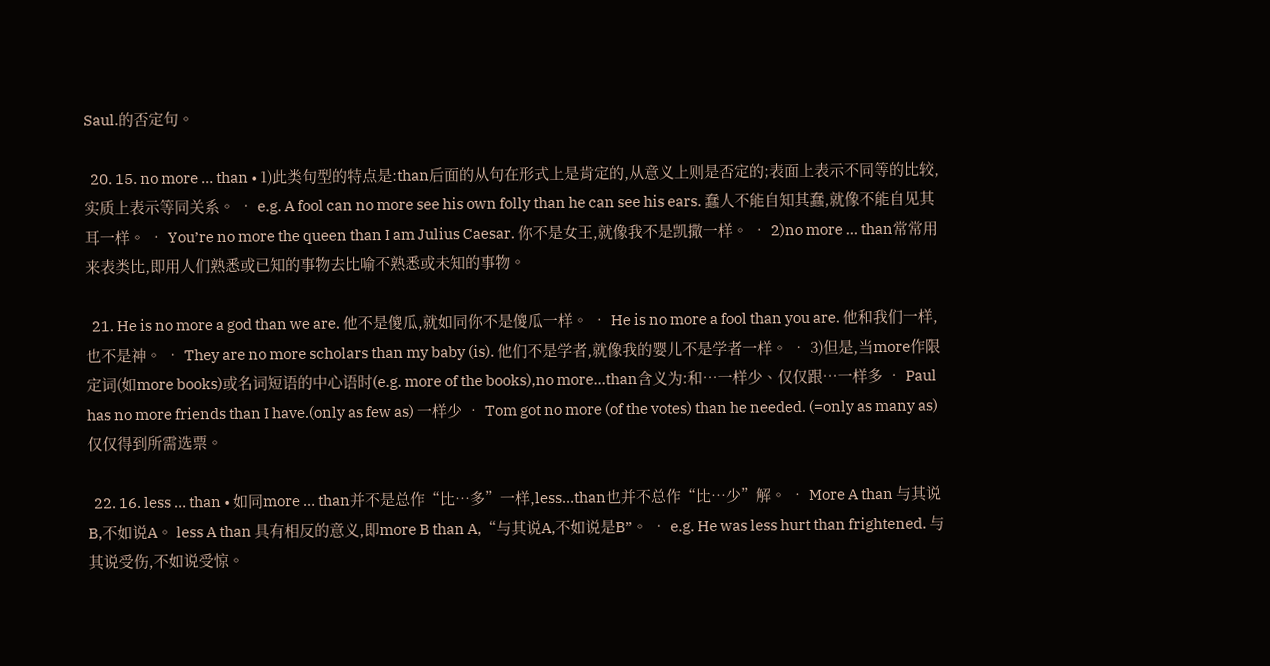Saul.的否定句。

  20. 15. no more … than • 1)此类句型的特点是:than后面的从句在形式上是肯定的,从意义上则是否定的;表面上表示不同等的比较,实质上表示等同关系。 • e.g. A fool can no more see his own folly than he can see his ears. 蠢人不能自知其蠢,就像不能自见其耳一样。 • You’re no more the queen than I am Julius Caesar. 你不是女王,就像我不是凯撒一样。 • 2)no more … than常常用来表类比,即用人们熟悉或已知的事物去比喻不熟悉或未知的事物。

  21. He is no more a god than we are. 他不是傻瓜,就如同你不是傻瓜一样。 • He is no more a fool than you are. 他和我们一样,也不是神。 • They are no more scholars than my baby (is). 他们不是学者,就像我的婴儿不是学者一样。 • 3)但是,当more作限定词(如more books)或名词短语的中心语时(e.g. more of the books),no more…than含义为:和…一样少、仅仅跟…一样多 • Paul has no more friends than I have.(only as few as) 一样少 • Tom got no more (of the votes) than he needed. (=only as many as) 仅仅得到所需选票。

  22. 16. less … than • 如同more … than并不是总作“比…多”一样,less…than也并不总作“比…少”解。 • More A than 与其说B,不如说A。 less A than 具有相反的意义,即more B than A,“与其说A,不如说是B”。 • e.g. He was less hurt than frightened. 与其说受伤,不如说受惊。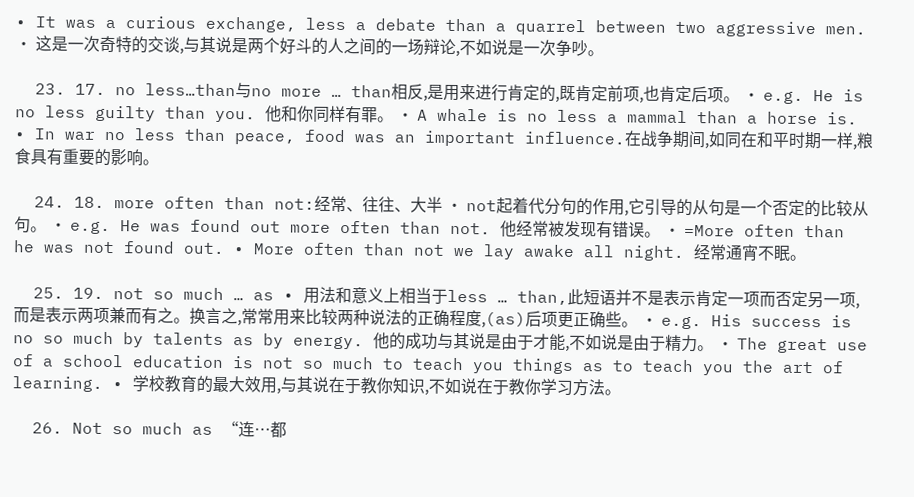• It was a curious exchange, less a debate than a quarrel between two aggressive men. • 这是一次奇特的交谈,与其说是两个好斗的人之间的一场辩论,不如说是一次争吵。

  23. 17. no less…than与no more … than相反,是用来进行肯定的,既肯定前项,也肯定后项。 • e.g. He is no less guilty than you. 他和你同样有罪。 • A whale is no less a mammal than a horse is. • In war no less than peace, food was an important influence.在战争期间,如同在和平时期一样,粮食具有重要的影响。

  24. 18. more often than not:经常、往往、大半 • not起着代分句的作用,它引导的从句是一个否定的比较从句。 • e.g. He was found out more often than not. 他经常被发现有错误。 • =More often than he was not found out. • More often than not we lay awake all night. 经常通宵不眠。

  25. 19. not so much … as • 用法和意义上相当于less … than,此短语并不是表示肯定一项而否定另一项,而是表示两项兼而有之。换言之,常常用来比较两种说法的正确程度,(as)后项更正确些。 • e.g. His success is no so much by talents as by energy. 他的成功与其说是由于才能,不如说是由于精力。 • The great use of a school education is not so much to teach you things as to teach you the art of learning. • 学校教育的最大效用,与其说在于教你知识,不如说在于教你学习方法。

  26. Not so much as “连…都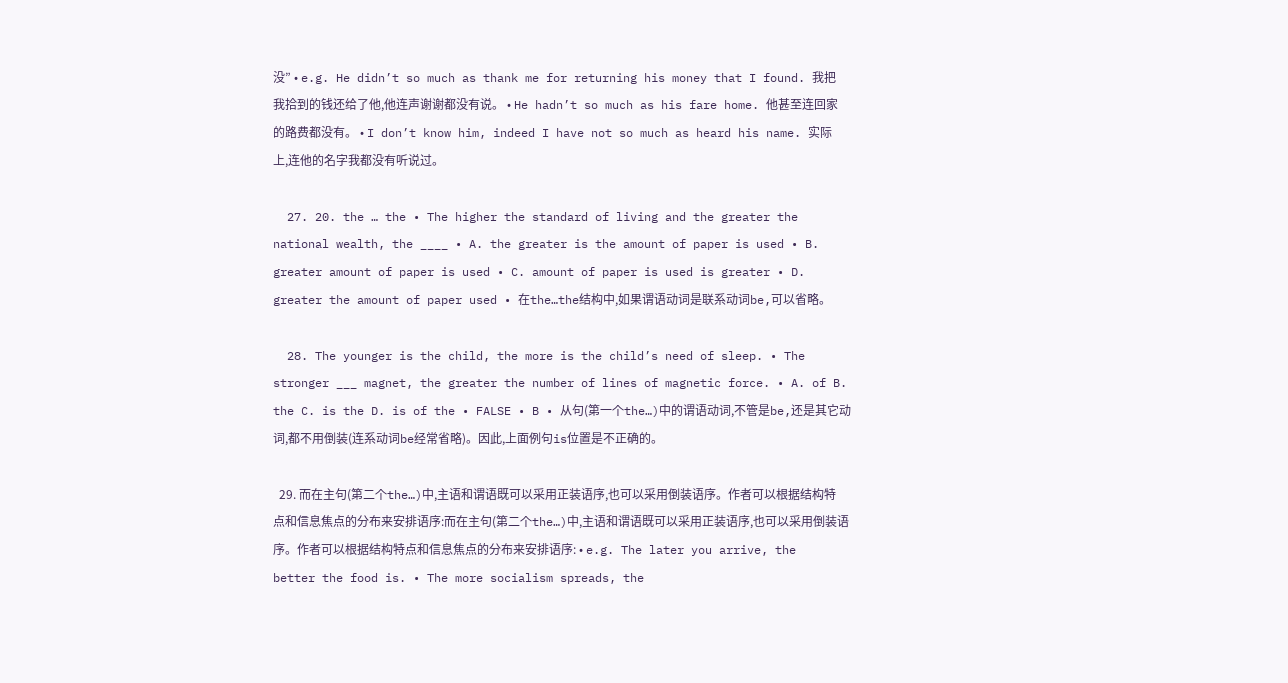没” • e.g. He didn’t so much as thank me for returning his money that I found. 我把我拾到的钱还给了他,他连声谢谢都没有说。 • He hadn’t so much as his fare home. 他甚至连回家的路费都没有。 • I don’t know him, indeed I have not so much as heard his name. 实际上,连他的名字我都没有听说过。

  27. 20. the … the • The higher the standard of living and the greater the national wealth, the ____ • A. the greater is the amount of paper is used • B. greater amount of paper is used • C. amount of paper is used is greater • D. greater the amount of paper used • 在the…the结构中,如果谓语动词是联系动词be,可以省略。

  28. The younger is the child, the more is the child’s need of sleep. • The stronger ___ magnet, the greater the number of lines of magnetic force. • A. of B. the C. is the D. is of the • FALSE • B • 从句(第一个the…)中的谓语动词,不管是be,还是其它动词,都不用倒装(连系动词be经常省略)。因此,上面例句is位置是不正确的。

  29. 而在主句(第二个the…)中,主语和谓语既可以采用正装语序,也可以采用倒装语序。作者可以根据结构特点和信息焦点的分布来安排语序:而在主句(第二个the…)中,主语和谓语既可以采用正装语序,也可以采用倒装语序。作者可以根据结构特点和信息焦点的分布来安排语序: • e.g. The later you arrive, the better the food is. • The more socialism spreads, the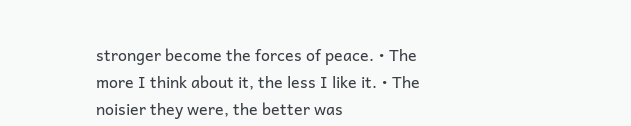stronger become the forces of peace. • The more I think about it, the less I like it. • The noisier they were, the better was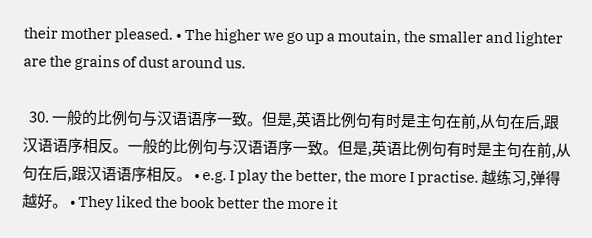their mother pleased. • The higher we go up a moutain, the smaller and lighter are the grains of dust around us.

  30. 一般的比例句与汉语语序一致。但是,英语比例句有时是主句在前,从句在后,跟汉语语序相反。一般的比例句与汉语语序一致。但是,英语比例句有时是主句在前,从句在后,跟汉语语序相反。 • e.g. I play the better, the more I practise. 越练习,弹得越好。 • They liked the book better the more it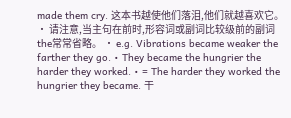made them cry. 这本书越使他们落泪,他们就越喜欢它。 • 请注意,当主句在前时,形容词或副词比较级前的副词the常常省略。 • e.g. Vibrations became weaker the farther they go. • They became the hungrier the harder they worked. • = The harder they worked the hungrier they became. 干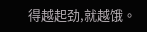得越起劲,就越饿。